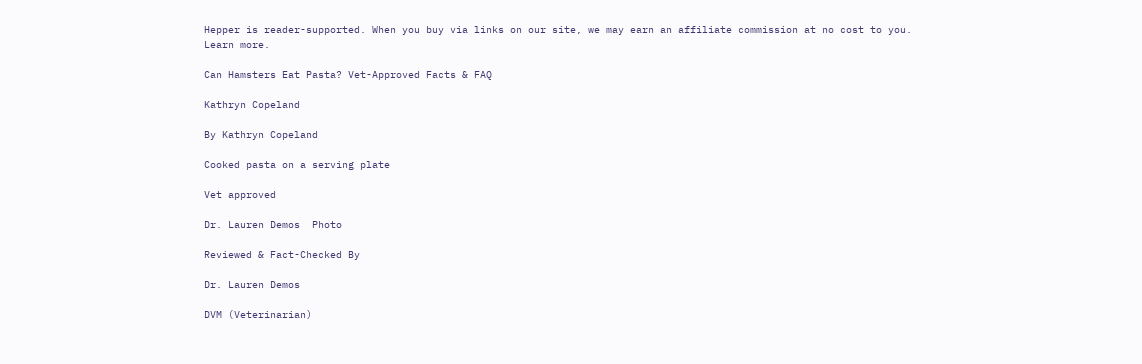Hepper is reader-supported. When you buy via links on our site, we may earn an affiliate commission at no cost to you. Learn more.

Can Hamsters Eat Pasta? Vet-Approved Facts & FAQ

Kathryn Copeland

By Kathryn Copeland

Cooked pasta on a serving plate

Vet approved

Dr. Lauren Demos  Photo

Reviewed & Fact-Checked By

Dr. Lauren Demos

DVM (Veterinarian)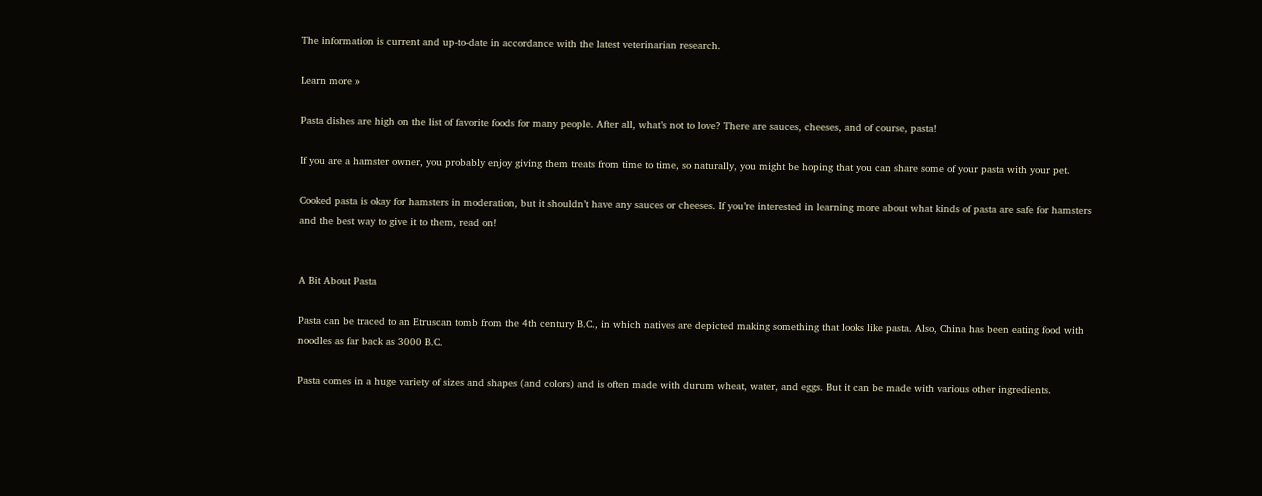The information is current and up-to-date in accordance with the latest veterinarian research.

Learn more »

Pasta dishes are high on the list of favorite foods for many people. After all, what’s not to love? There are sauces, cheeses, and of course, pasta!

If you are a hamster owner, you probably enjoy giving them treats from time to time, so naturally, you might be hoping that you can share some of your pasta with your pet.

Cooked pasta is okay for hamsters in moderation, but it shouldn’t have any sauces or cheeses. If you’re interested in learning more about what kinds of pasta are safe for hamsters and the best way to give it to them, read on!


A Bit About Pasta

Pasta can be traced to an Etruscan tomb from the 4th century B.C., in which natives are depicted making something that looks like pasta. Also, China has been eating food with noodles as far back as 3000 B.C.

Pasta comes in a huge variety of sizes and shapes (and colors) and is often made with durum wheat, water, and eggs. But it can be made with various other ingredients.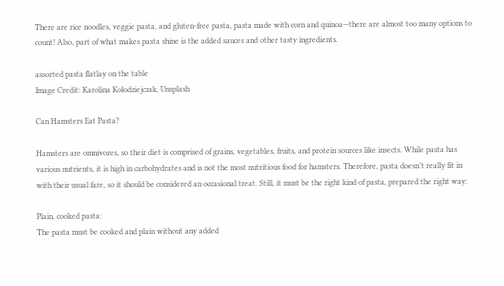There are rice noodles, veggie pasta, and gluten-free pasta, pasta made with corn and quinoa—there are almost too many options to count! Also, part of what makes pasta shine is the added sauces and other tasty ingredients.

assorted pasta flatlay on the table
Image Credit: Karolina Kołodziejczak, Unsplash

Can Hamsters Eat Pasta?

Hamsters are omnivores, so their diet is comprised of grains, vegetables, fruits, and protein sources like insects. While pasta has various nutrients, it is high in carbohydrates and is not the most nutritious food for hamsters. Therefore, pasta doesn’t really fit in with their usual fare, so it should be considered an occasional treat. Still, it must be the right kind of pasta, prepared the right way:

Plain, cooked pasta:
The pasta must be cooked and plain without any added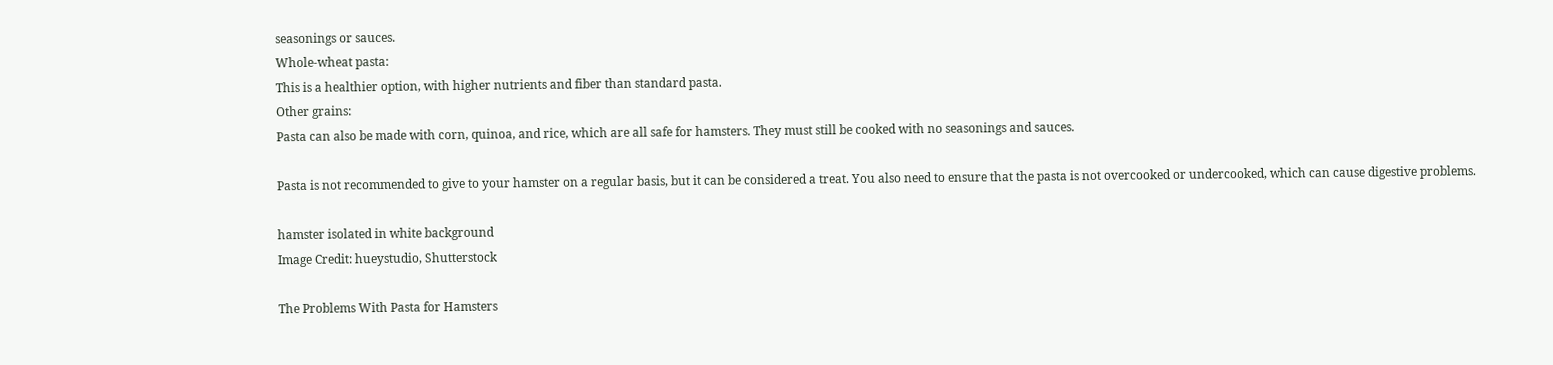seasonings or sauces.
Whole-wheat pasta:
This is a healthier option, with higher nutrients and fiber than standard pasta.
Other grains:
Pasta can also be made with corn, quinoa, and rice, which are all safe for hamsters. They must still be cooked with no seasonings and sauces.

Pasta is not recommended to give to your hamster on a regular basis, but it can be considered a treat. You also need to ensure that the pasta is not overcooked or undercooked, which can cause digestive problems.

hamster isolated in white background
Image Credit: hueystudio, Shutterstock

The Problems With Pasta for Hamsters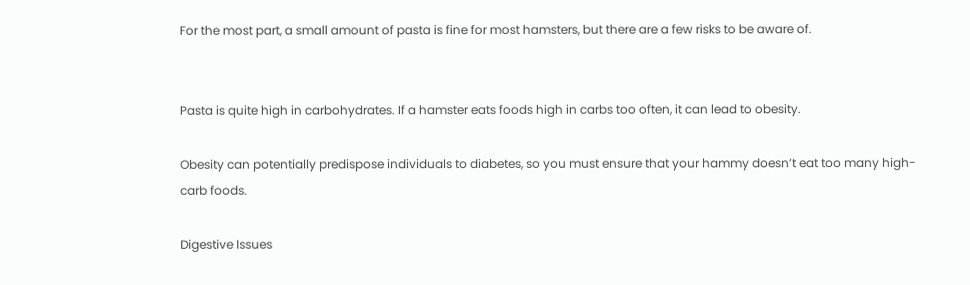For the most part, a small amount of pasta is fine for most hamsters, but there are a few risks to be aware of.


Pasta is quite high in carbohydrates. If a hamster eats foods high in carbs too often, it can lead to obesity.

Obesity can potentially predispose individuals to diabetes, so you must ensure that your hammy doesn’t eat too many high-carb foods.

Digestive Issues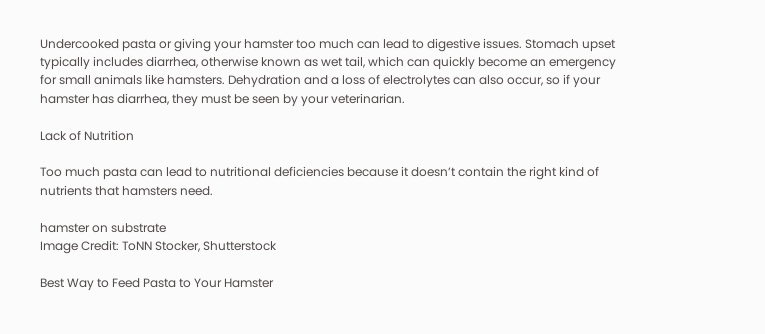Undercooked pasta or giving your hamster too much can lead to digestive issues. Stomach upset typically includes diarrhea, otherwise known as wet tail, which can quickly become an emergency for small animals like hamsters. Dehydration and a loss of electrolytes can also occur, so if your hamster has diarrhea, they must be seen by your veterinarian.

Lack of Nutrition

Too much pasta can lead to nutritional deficiencies because it doesn’t contain the right kind of nutrients that hamsters need.

hamster on substrate
Image Credit: ToNN Stocker, Shutterstock

Best Way to Feed Pasta to Your Hamster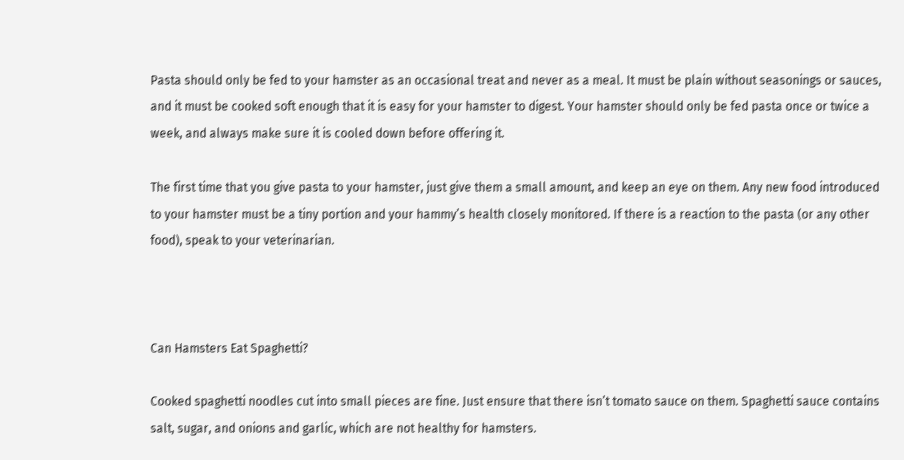Pasta should only be fed to your hamster as an occasional treat and never as a meal. It must be plain without seasonings or sauces, and it must be cooked soft enough that it is easy for your hamster to digest. Your hamster should only be fed pasta once or twice a week, and always make sure it is cooled down before offering it.

The first time that you give pasta to your hamster, just give them a small amount, and keep an eye on them. Any new food introduced to your hamster must be a tiny portion and your hammy’s health closely monitored. If there is a reaction to the pasta (or any other food), speak to your veterinarian.



Can Hamsters Eat Spaghetti?

Cooked spaghetti noodles cut into small pieces are fine. Just ensure that there isn’t tomato sauce on them. Spaghetti sauce contains salt, sugar, and onions and garlic, which are not healthy for hamsters.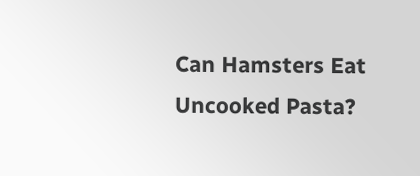Can Hamsters Eat Uncooked Pasta?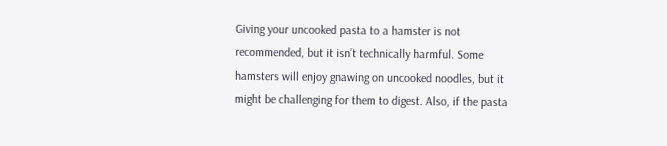Giving your uncooked pasta to a hamster is not recommended, but it isn’t technically harmful. Some hamsters will enjoy gnawing on uncooked noodles, but it might be challenging for them to digest. Also, if the pasta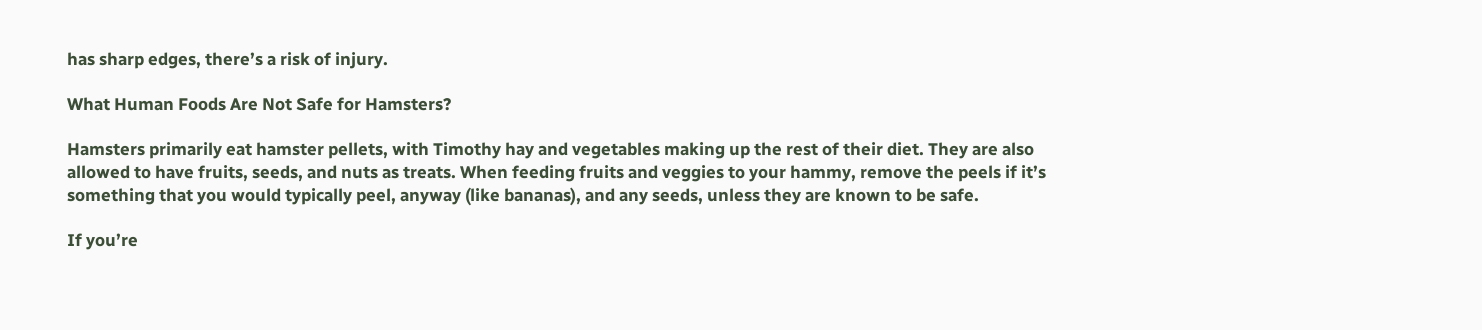has sharp edges, there’s a risk of injury.

What Human Foods Are Not Safe for Hamsters?

Hamsters primarily eat hamster pellets, with Timothy hay and vegetables making up the rest of their diet. They are also allowed to have fruits, seeds, and nuts as treats. When feeding fruits and veggies to your hammy, remove the peels if it’s something that you would typically peel, anyway (like bananas), and any seeds, unless they are known to be safe.

If you’re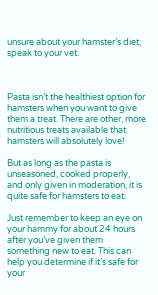unsure about your hamster’s diet, speak to your vet.



Pasta isn’t the healthiest option for hamsters when you want to give them a treat. There are other, more nutritious treats available that hamsters will absolutely love!

But as long as the pasta is unseasoned, cooked properly, and only given in moderation, it is quite safe for hamsters to eat.

Just remember to keep an eye on your hammy for about 24 hours after you’ve given them something new to eat. This can help you determine if it’s safe for your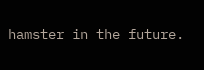hamster in the future.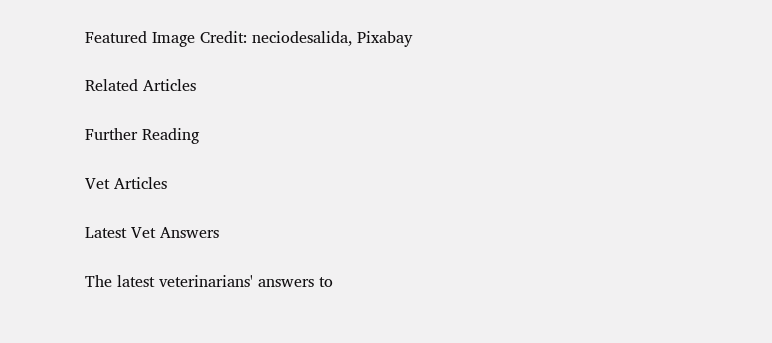Featured Image Credit: neciodesalida, Pixabay

Related Articles

Further Reading

Vet Articles

Latest Vet Answers

The latest veterinarians' answers to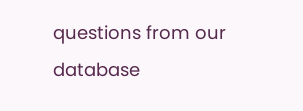questions from our database